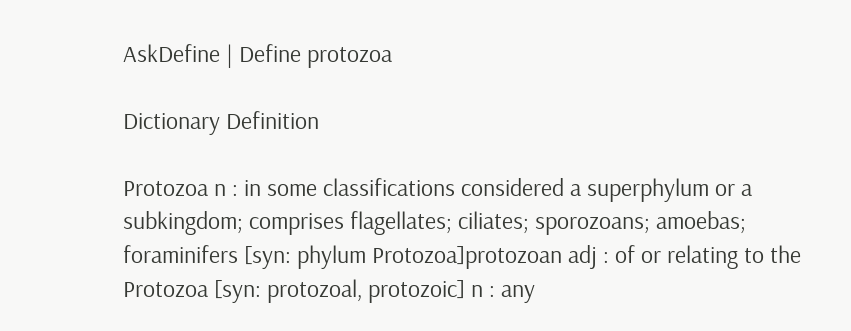AskDefine | Define protozoa

Dictionary Definition

Protozoa n : in some classifications considered a superphylum or a subkingdom; comprises flagellates; ciliates; sporozoans; amoebas; foraminifers [syn: phylum Protozoa]protozoan adj : of or relating to the Protozoa [syn: protozoal, protozoic] n : any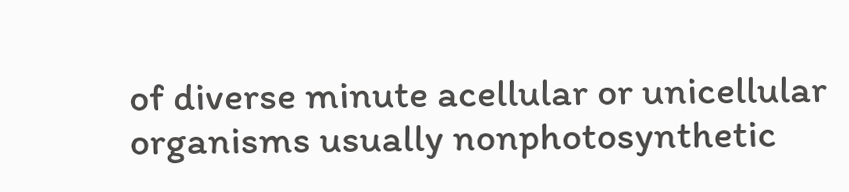of diverse minute acellular or unicellular organisms usually nonphotosynthetic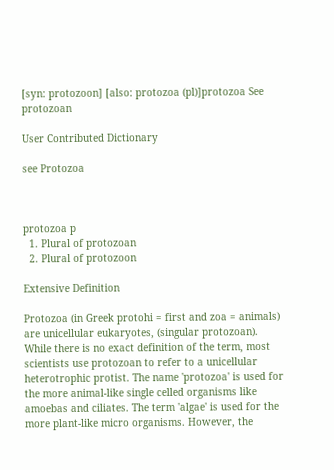[syn: protozoon] [also: protozoa (pl)]protozoa See protozoan

User Contributed Dictionary

see Protozoa



protozoa p
  1. Plural of protozoan
  2. Plural of protozoon

Extensive Definition

Protozoa (in Greek protohi = first and zoa = animals) are unicellular eukaryotes, (singular protozoan). While there is no exact definition of the term, most scientists use protozoan to refer to a unicellular heterotrophic protist. The name 'protozoa' is used for the more animal-like single celled organisms like amoebas and ciliates. The term 'algae' is used for the more plant-like micro organisms. However, the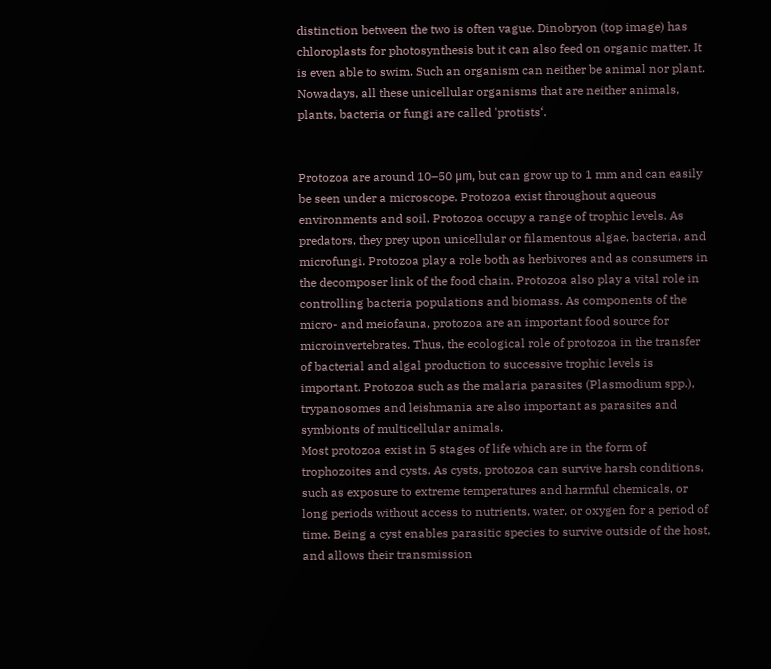distinction between the two is often vague. Dinobryon (top image) has chloroplasts for photosynthesis but it can also feed on organic matter. It is even able to swim. Such an organism can neither be animal nor plant. Nowadays, all these unicellular organisms that are neither animals, plants, bacteria or fungi are called 'protists‘.


Protozoa are around 10–50 μm, but can grow up to 1 mm and can easily be seen under a microscope. Protozoa exist throughout aqueous environments and soil. Protozoa occupy a range of trophic levels. As predators, they prey upon unicellular or filamentous algae, bacteria, and microfungi. Protozoa play a role both as herbivores and as consumers in the decomposer link of the food chain. Protozoa also play a vital role in controlling bacteria populations and biomass. As components of the micro- and meiofauna, protozoa are an important food source for microinvertebrates. Thus, the ecological role of protozoa in the transfer of bacterial and algal production to successive trophic levels is important. Protozoa such as the malaria parasites (Plasmodium spp.), trypanosomes and leishmania are also important as parasites and symbionts of multicellular animals.
Most protozoa exist in 5 stages of life which are in the form of trophozoites and cysts. As cysts, protozoa can survive harsh conditions, such as exposure to extreme temperatures and harmful chemicals, or long periods without access to nutrients, water, or oxygen for a period of time. Being a cyst enables parasitic species to survive outside of the host, and allows their transmission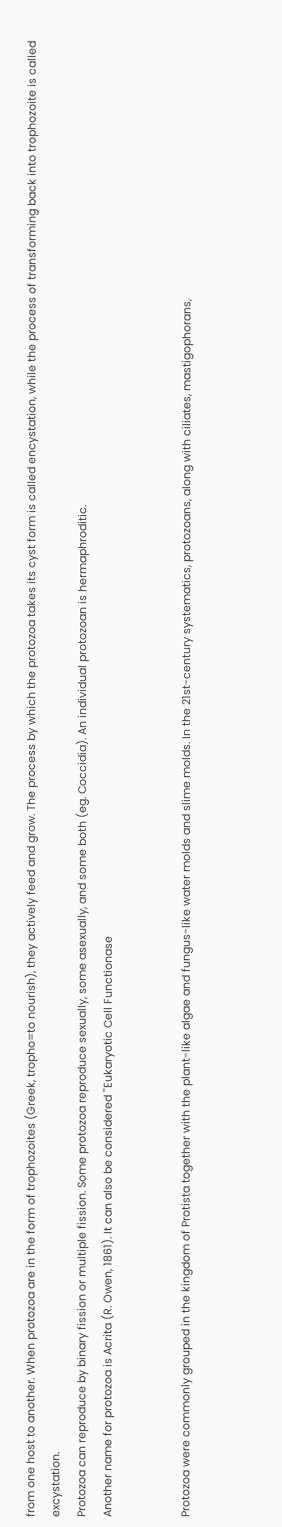from one host to another. When protozoa are in the form of trophozoites (Greek, tropho=to nourish), they actively feed and grow. The process by which the protozoa takes its cyst form is called encystation, while the process of transforming back into trophozoite is called excystation.
Protozoa can reproduce by binary fission or multiple fission. Some protozoa reproduce sexually, some asexually, and some both (eg. Coccidia). An individual protozoan is hermaphroditic.
Another name for protozoa is Acrita (R. Owen, 1861). It can also be considered ''Eukaryotic Cell Functionase


Protozoa were commonly grouped in the kingdom of Protista together with the plant-like algae and fungus-like water molds and slime molds. In the 21st-century systematics, protozoans, along with ciliates, mastigophorans,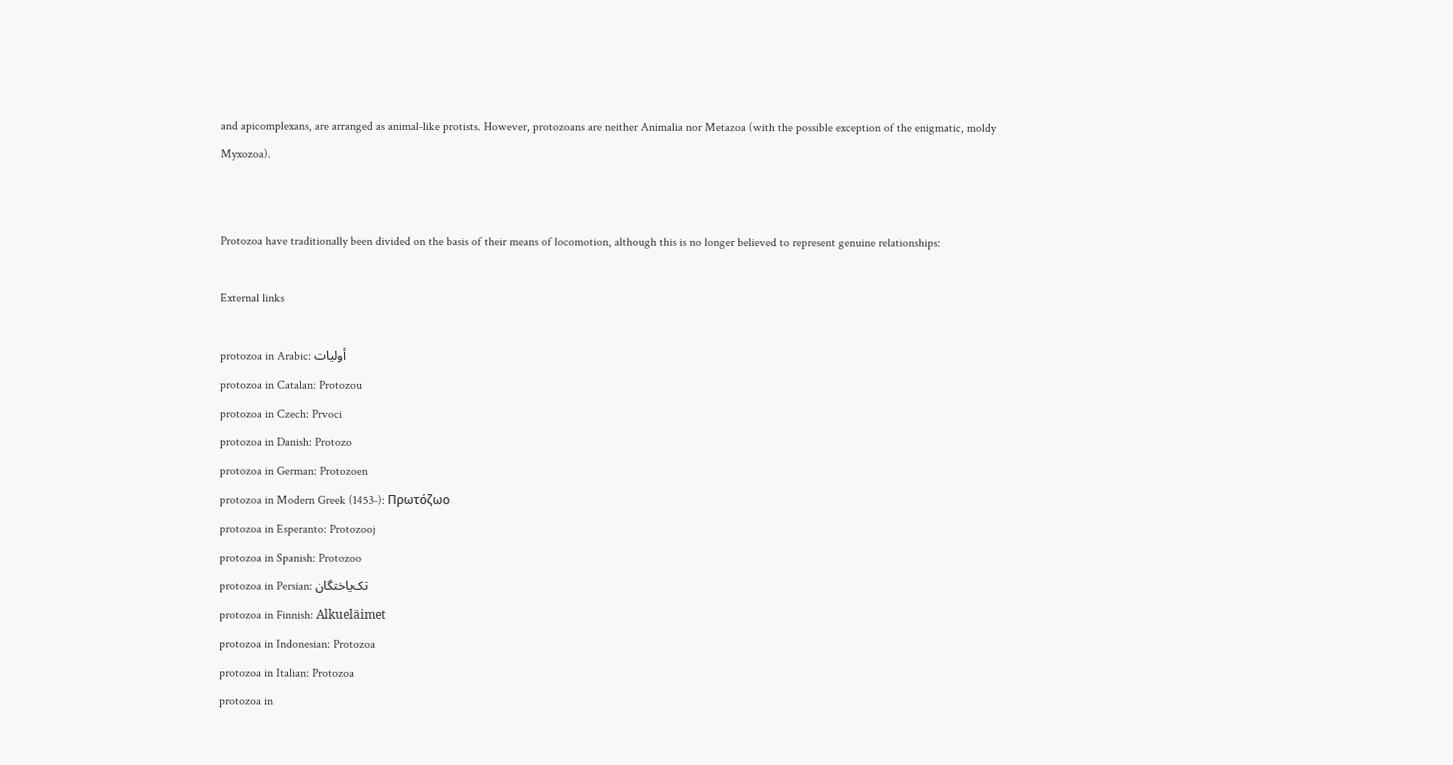and apicomplexans, are arranged as animal-like protists. However, protozoans are neither Animalia nor Metazoa (with the possible exception of the enigmatic, moldy Myxozoa).


Protozoa have traditionally been divided on the basis of their means of locomotion, although this is no longer believed to represent genuine relationships:

External links

protozoa in Arabic: أوليات
protozoa in Catalan: Protozou
protozoa in Czech: Prvoci
protozoa in Danish: Protozo
protozoa in German: Protozoen
protozoa in Modern Greek (1453-): Πρωτόζωο
protozoa in Esperanto: Protozooj
protozoa in Spanish: Protozoo
protozoa in Persian: تک‌یاختگان
protozoa in Finnish: Alkueläimet
protozoa in Indonesian: Protozoa
protozoa in Italian: Protozoa
protozoa in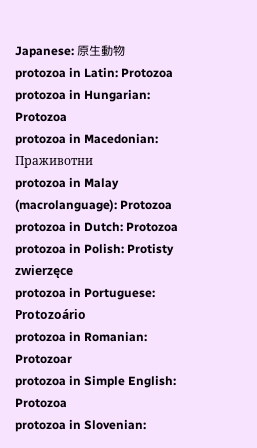Japanese: 原生動物
protozoa in Latin: Protozoa
protozoa in Hungarian: Protozoa
protozoa in Macedonian: Праживотни
protozoa in Malay (macrolanguage): Protozoa
protozoa in Dutch: Protozoa
protozoa in Polish: Protisty zwierzęce
protozoa in Portuguese: Protozoário
protozoa in Romanian: Protozoar
protozoa in Simple English: Protozoa
protozoa in Slovenian: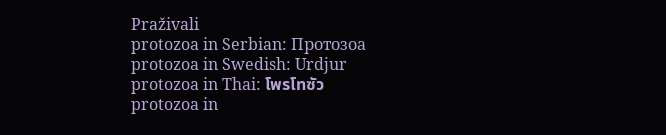Praživali
protozoa in Serbian: Протозоа
protozoa in Swedish: Urdjur
protozoa in Thai: โพรโทซัว
protozoa in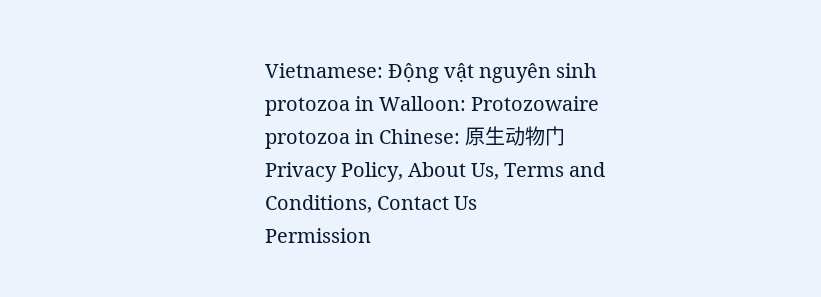Vietnamese: Động vật nguyên sinh
protozoa in Walloon: Protozowaire
protozoa in Chinese: 原生动物门
Privacy Policy, About Us, Terms and Conditions, Contact Us
Permission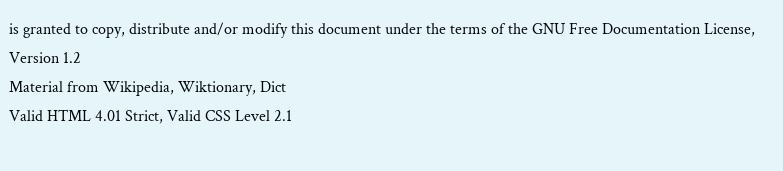is granted to copy, distribute and/or modify this document under the terms of the GNU Free Documentation License, Version 1.2
Material from Wikipedia, Wiktionary, Dict
Valid HTML 4.01 Strict, Valid CSS Level 2.1